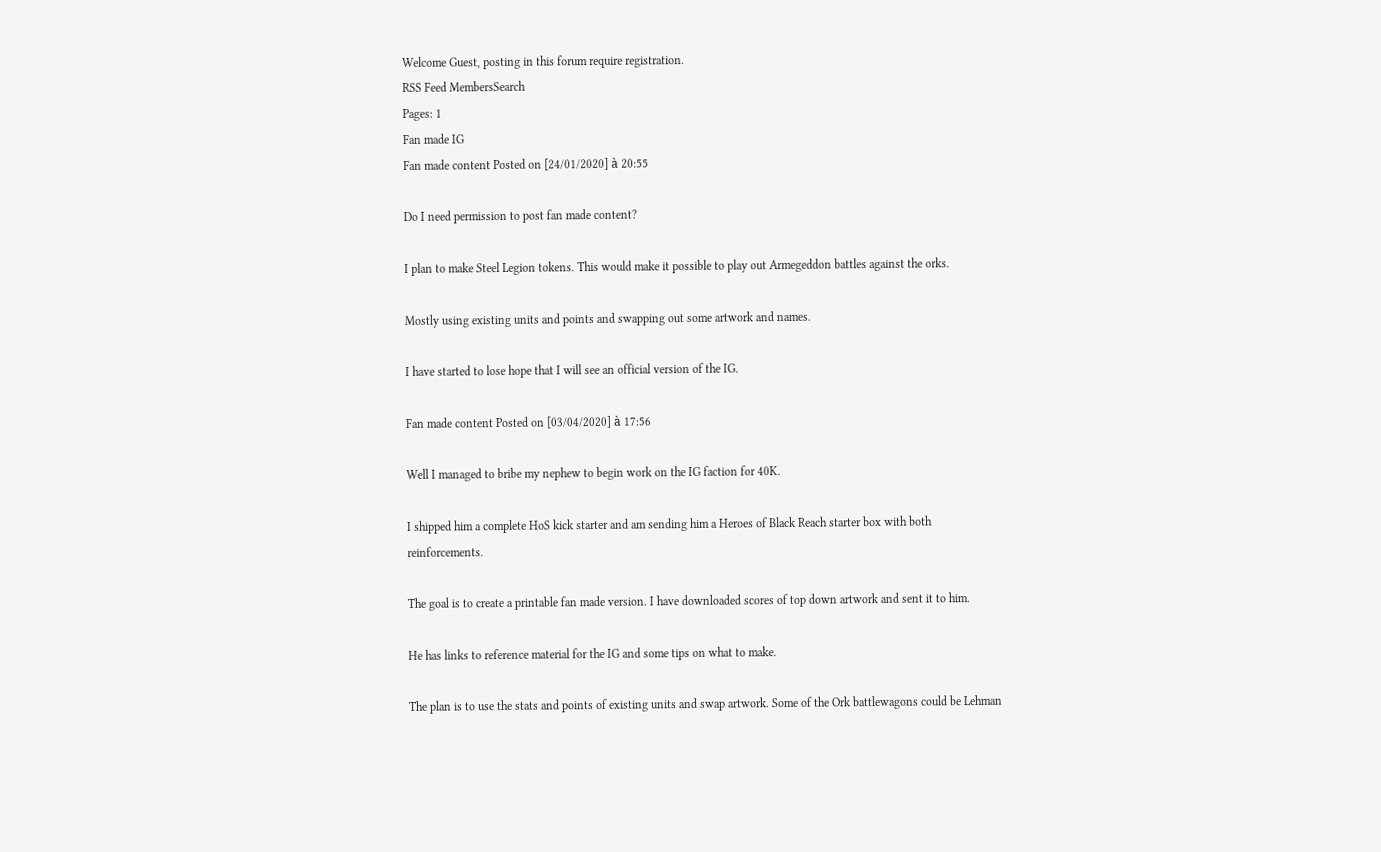Welcome Guest, posting in this forum require registration.
RSS Feed MembersSearch
Pages: 1
Fan made IG
Fan made content Posted on [24/01/2020] à 20:55

Do I need permission to post fan made content?

I plan to make Steel Legion tokens. This would make it possible to play out Armegeddon battles against the orks.

Mostly using existing units and points and swapping out some artwork and names.

I have started to lose hope that I will see an official version of the IG.

Fan made content Posted on [03/04/2020] à 17:56

Well I managed to bribe my nephew to begin work on the IG faction for 40K.

I shipped him a complete HoS kick starter and am sending him a Heroes of Black Reach starter box with both reinforcements.

The goal is to create a printable fan made version. I have downloaded scores of top down artwork and sent it to him.

He has links to reference material for the IG and some tips on what to make.

The plan is to use the stats and points of existing units and swap artwork. Some of the Ork battlewagons could be Lehman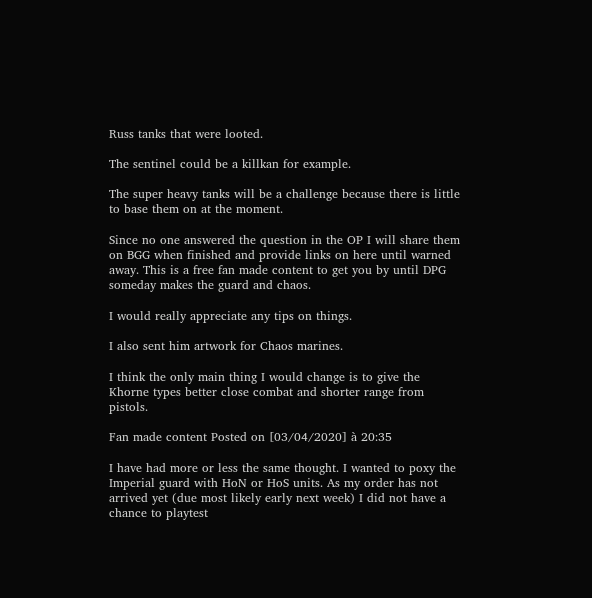Russ tanks that were looted.

The sentinel could be a killkan for example.

The super heavy tanks will be a challenge because there is little to base them on at the moment.

Since no one answered the question in the OP I will share them on BGG when finished and provide links on here until warned away. This is a free fan made content to get you by until DPG someday makes the guard and chaos.

I would really appreciate any tips on things.

I also sent him artwork for Chaos marines.

I think the only main thing I would change is to give the Khorne types better close combat and shorter range from pistols.

Fan made content Posted on [03/04/2020] à 20:35

I have had more or less the same thought. I wanted to poxy the Imperial guard with HoN or HoS units. As my order has not arrived yet (due most likely early next week) I did not have a chance to playtest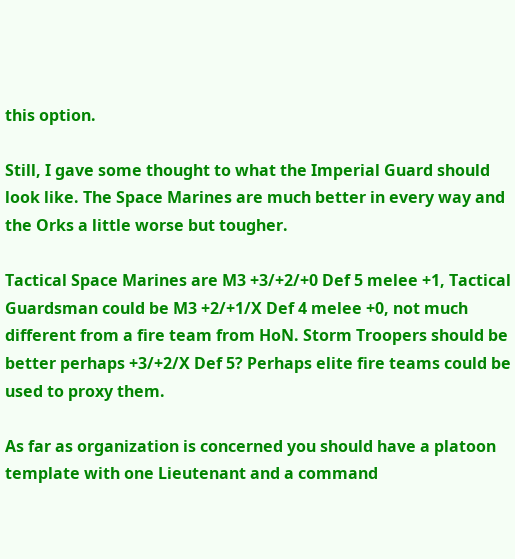this option.

Still, I gave some thought to what the Imperial Guard should look like. The Space Marines are much better in every way and the Orks a little worse but tougher.

Tactical Space Marines are M3 +3/+2/+0 Def 5 melee +1, Tactical Guardsman could be M3 +2/+1/X Def 4 melee +0, not much different from a fire team from HoN. Storm Troopers should be better perhaps +3/+2/X Def 5? Perhaps elite fire teams could be used to proxy them.

As far as organization is concerned you should have a platoon template with one Lieutenant and a command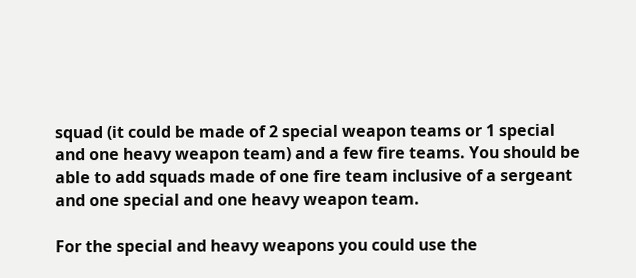squad (it could be made of 2 special weapon teams or 1 special and one heavy weapon team) and a few fire teams. You should be able to add squads made of one fire team inclusive of a sergeant and one special and one heavy weapon team.

For the special and heavy weapons you could use the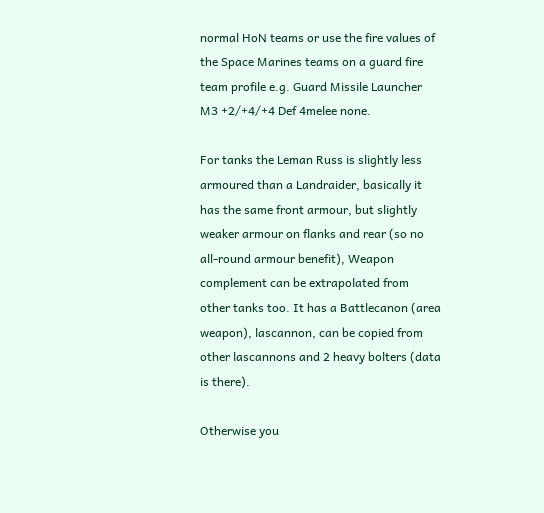normal HoN teams or use the fire values of the Space Marines teams on a guard fire team profile e.g. Guard Missile Launcher M3 +2/+4/+4 Def 4melee none.

For tanks the Leman Russ is slightly less armoured than a Landraider, basically it has the same front armour, but slightly weaker armour on flanks and rear (so no all-round armour benefit), Weapon complement can be extrapolated from other tanks too. It has a Battlecanon (area weapon), lascannon, can be copied from other lascannons and 2 heavy bolters (data is there).

Otherwise you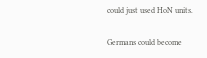could just used HoN units.

Germans could become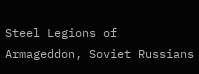Steel Legions of Armageddon, Soviet Russians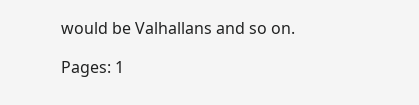would be Valhallans and so on.

Pages: 1